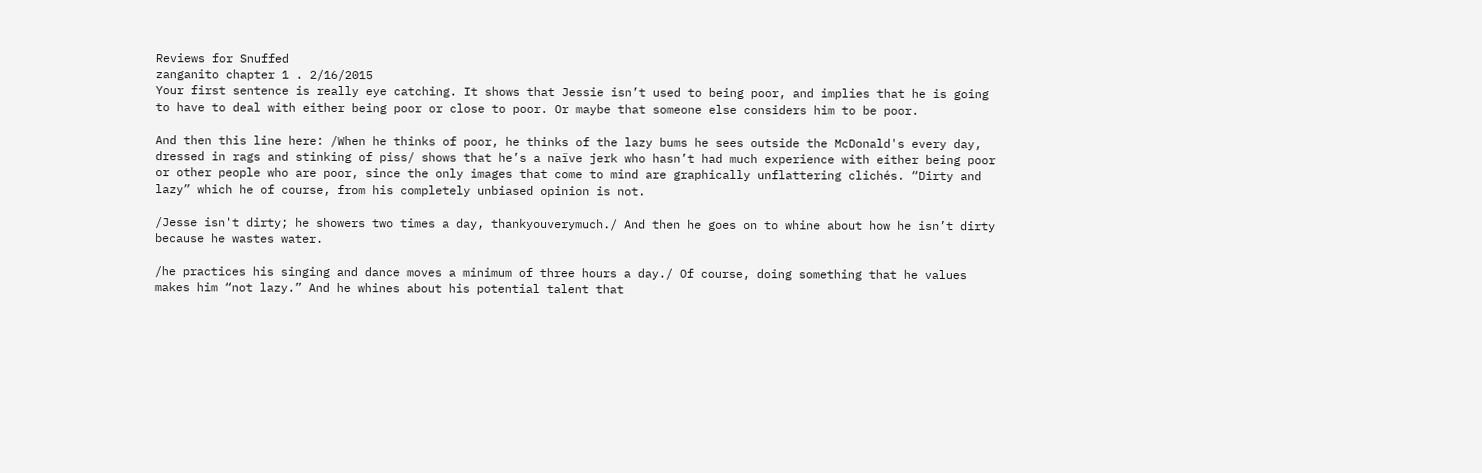Reviews for Snuffed
zanganito chapter 1 . 2/16/2015
Your first sentence is really eye catching. It shows that Jessie isn’t used to being poor, and implies that he is going to have to deal with either being poor or close to poor. Or maybe that someone else considers him to be poor.

And then this line here: /When he thinks of poor, he thinks of the lazy bums he sees outside the McDonald's every day, dressed in rags and stinking of piss/ shows that he’s a naïve jerk who hasn’t had much experience with either being poor or other people who are poor, since the only images that come to mind are graphically unflattering clichés. “Dirty and lazy” which he of course, from his completely unbiased opinion is not.

/Jesse isn't dirty; he showers two times a day, thankyouverymuch./ And then he goes on to whine about how he isn’t dirty because he wastes water.

/he practices his singing and dance moves a minimum of three hours a day./ Of course, doing something that he values makes him “not lazy.” And he whines about his potential talent that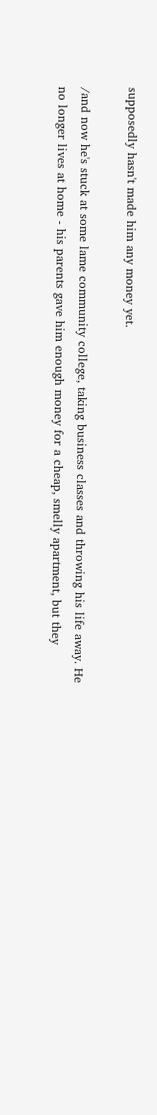supposedly hasn't made him any money yet.

/and now he's stuck at some lame community college, taking business classes and throwing his life away. He no longer lives at home - his parents gave him enough money for a cheap, smelly apartment, but they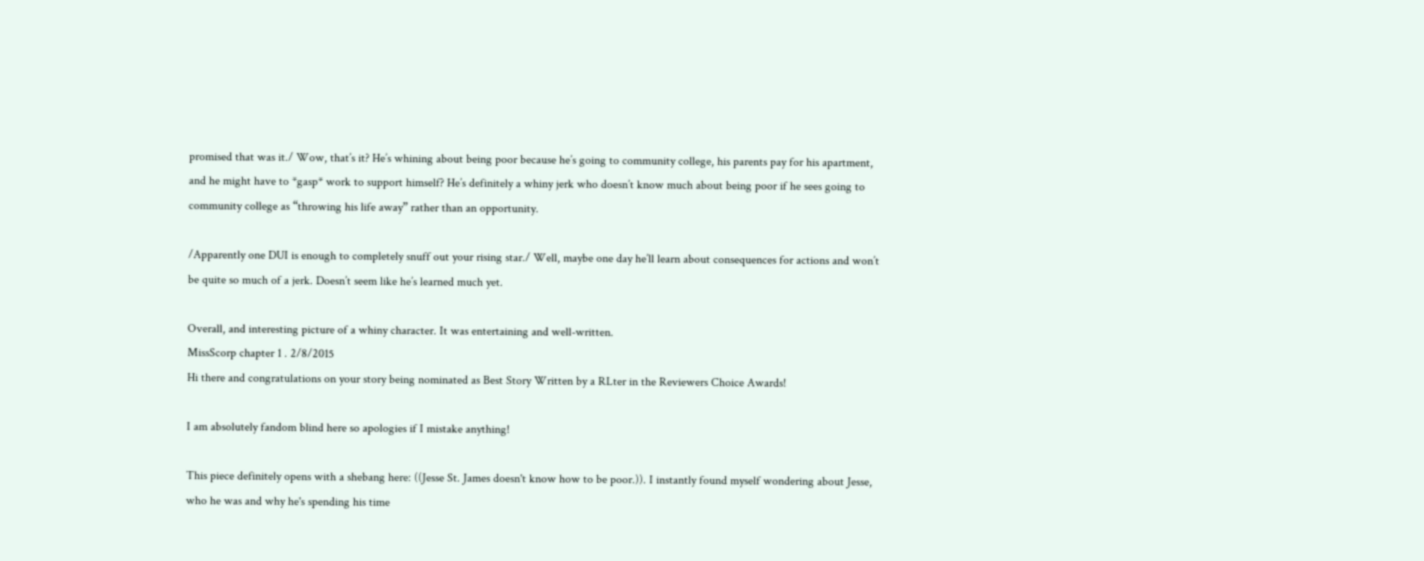promised that was it./ Wow, that’s it? He’s whining about being poor because he’s going to community college, his parents pay for his apartment, and he might have to *gasp* work to support himself? He’s definitely a whiny jerk who doesn’t know much about being poor if he sees going to community college as “throwing his life away” rather than an opportunity.

/Apparently one DUI is enough to completely snuff out your rising star./ Well, maybe one day he’ll learn about consequences for actions and won’t be quite so much of a jerk. Doesn’t seem like he’s learned much yet.

Overall, and interesting picture of a whiny character. It was entertaining and well-written.
MissScorp chapter 1 . 2/8/2015
Hi there and congratulations on your story being nominated as Best Story Written by a RLter in the Reviewers Choice Awards!

I am absolutely fandom blind here so apologies if I mistake anything!

This piece definitely opens with a shebang here: ((Jesse St. James doesn't know how to be poor.)). I instantly found myself wondering about Jesse, who he was and why he's spending his time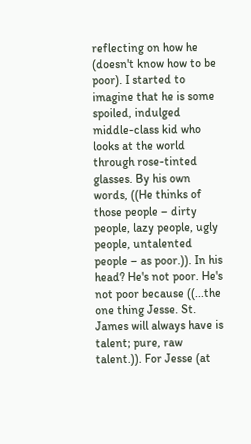reflecting on how he (doesn't know how to be poor). I started to imagine that he is some spoiled, indulged middle-class kid who looks at the world through rose-tinted glasses. By his own words, ((He thinks of those people – dirty people, lazy people, ugly people, untalented people – as poor.)). In his head? He's not poor. He's not poor because ((...the one thing Jesse. St. James will always have is talent; pure, raw talent.)). For Jesse (at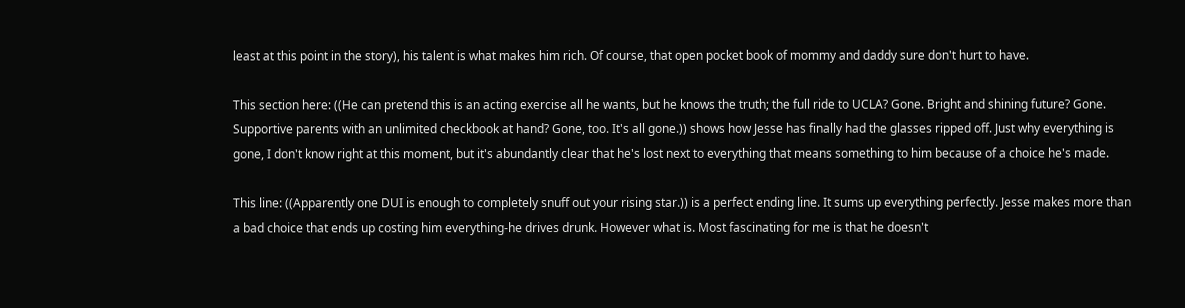least at this point in the story), his talent is what makes him rich. Of course, that open pocket book of mommy and daddy sure don't hurt to have.

This section here: ((He can pretend this is an acting exercise all he wants, but he knows the truth; the full ride to UCLA? Gone. Bright and shining future? Gone. Supportive parents with an unlimited checkbook at hand? Gone, too. It's all gone.)) shows how Jesse has finally had the glasses ripped off. Just why everything is gone, I don't know right at this moment, but it's abundantly clear that he's lost next to everything that means something to him because of a choice he's made.

This line: ((Apparently one DUI is enough to completely snuff out your rising star.)) is a perfect ending line. It sums up everything perfectly. Jesse makes more than a bad choice that ends up costing him everything-he drives drunk. However what is. Most fascinating for me is that he doesn't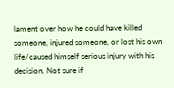lament over how he could have killed someone, injured someone, or lost his own life/caused himself serious injury with his decision. Not sure if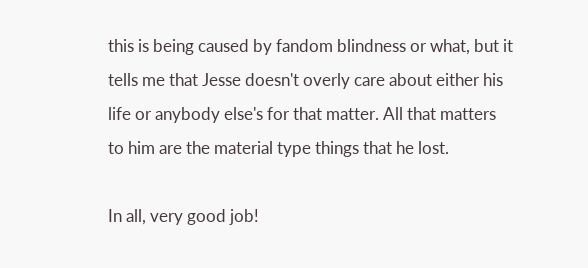this is being caused by fandom blindness or what, but it tells me that Jesse doesn't overly care about either his life or anybody else's for that matter. All that matters to him are the material type things that he lost.

In all, very good job!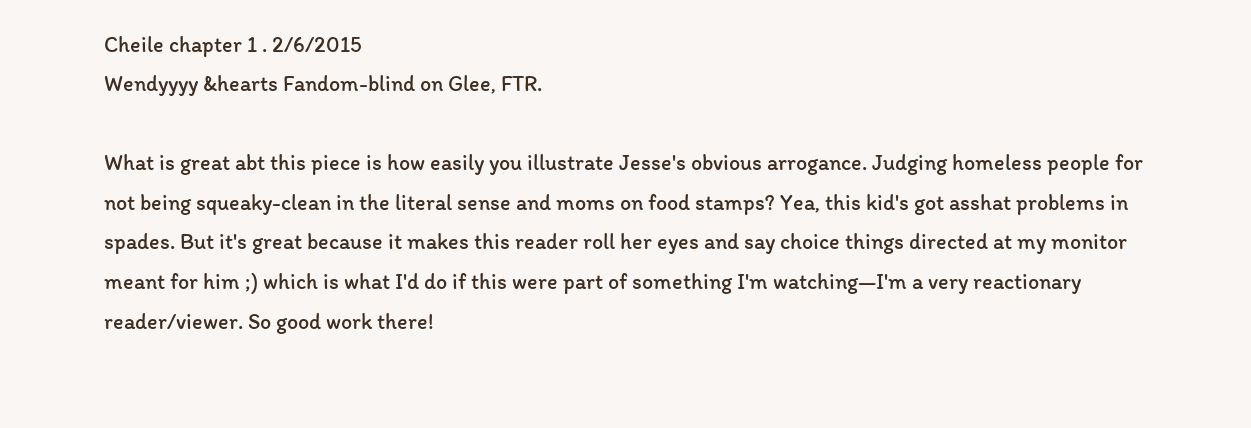Cheile chapter 1 . 2/6/2015
Wendyyyy &hearts Fandom-blind on Glee, FTR.

What is great abt this piece is how easily you illustrate Jesse's obvious arrogance. Judging homeless people for not being squeaky-clean in the literal sense and moms on food stamps? Yea, this kid's got asshat problems in spades. But it's great because it makes this reader roll her eyes and say choice things directed at my monitor meant for him ;) which is what I'd do if this were part of something I'm watching—I'm a very reactionary reader/viewer. So good work there!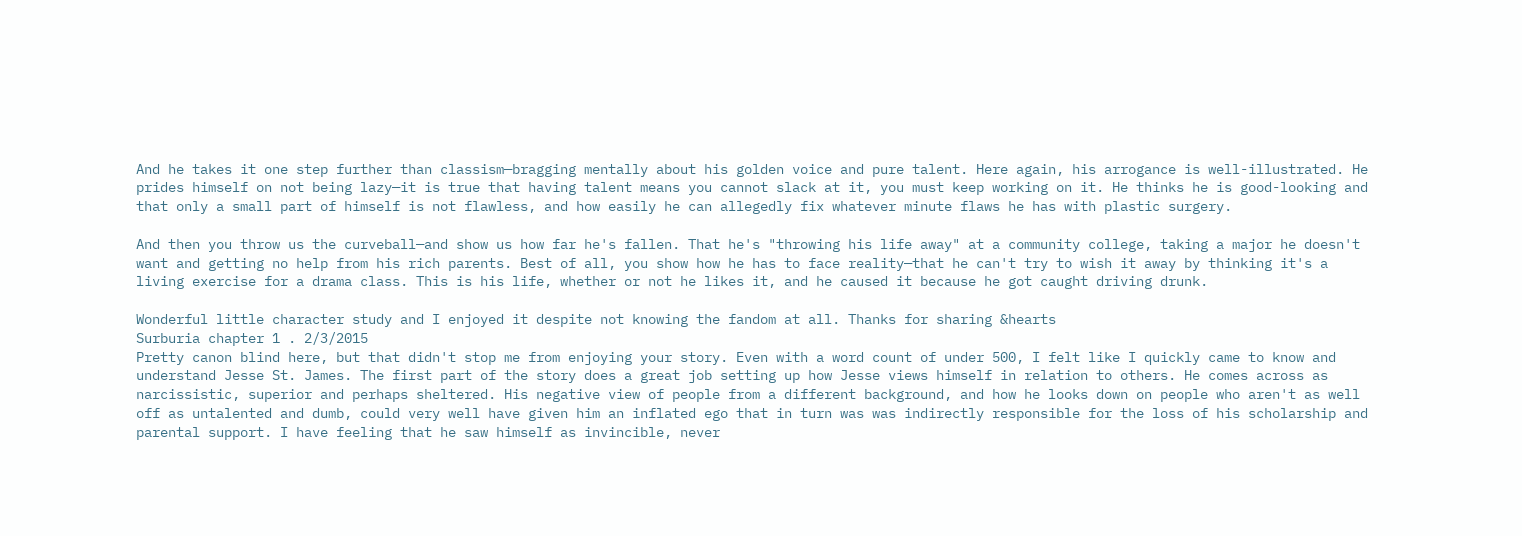And he takes it one step further than classism—bragging mentally about his golden voice and pure talent. Here again, his arrogance is well-illustrated. He prides himself on not being lazy—it is true that having talent means you cannot slack at it, you must keep working on it. He thinks he is good-looking and that only a small part of himself is not flawless, and how easily he can allegedly fix whatever minute flaws he has with plastic surgery.

And then you throw us the curveball—and show us how far he's fallen. That he's "throwing his life away" at a community college, taking a major he doesn't want and getting no help from his rich parents. Best of all, you show how he has to face reality—that he can't try to wish it away by thinking it's a living exercise for a drama class. This is his life, whether or not he likes it, and he caused it because he got caught driving drunk.

Wonderful little character study and I enjoyed it despite not knowing the fandom at all. Thanks for sharing &hearts
Surburia chapter 1 . 2/3/2015
Pretty canon blind here, but that didn't stop me from enjoying your story. Even with a word count of under 500, I felt like I quickly came to know and understand Jesse St. James. The first part of the story does a great job setting up how Jesse views himself in relation to others. He comes across as narcissistic, superior and perhaps sheltered. His negative view of people from a different background, and how he looks down on people who aren't as well off as untalented and dumb, could very well have given him an inflated ego that in turn was was indirectly responsible for the loss of his scholarship and parental support. I have feeling that he saw himself as invincible, never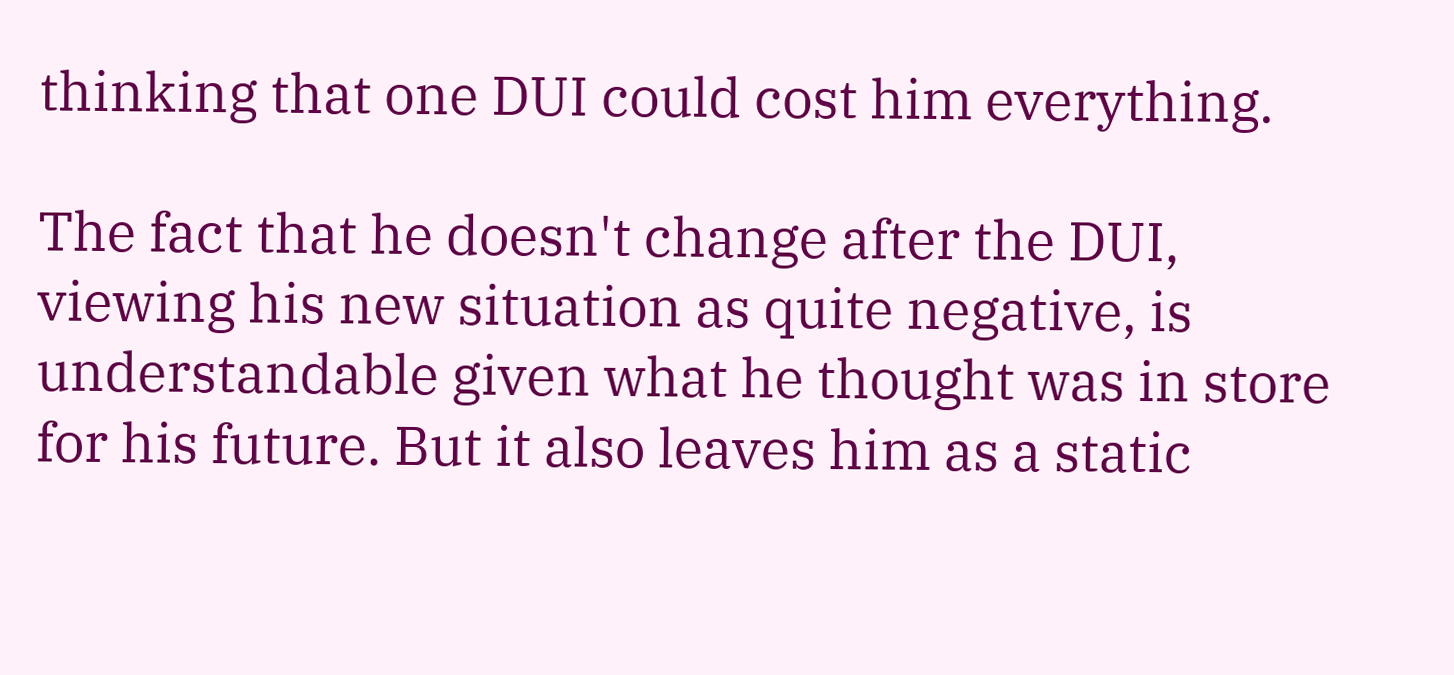thinking that one DUI could cost him everything.

The fact that he doesn't change after the DUI, viewing his new situation as quite negative, is understandable given what he thought was in store for his future. But it also leaves him as a static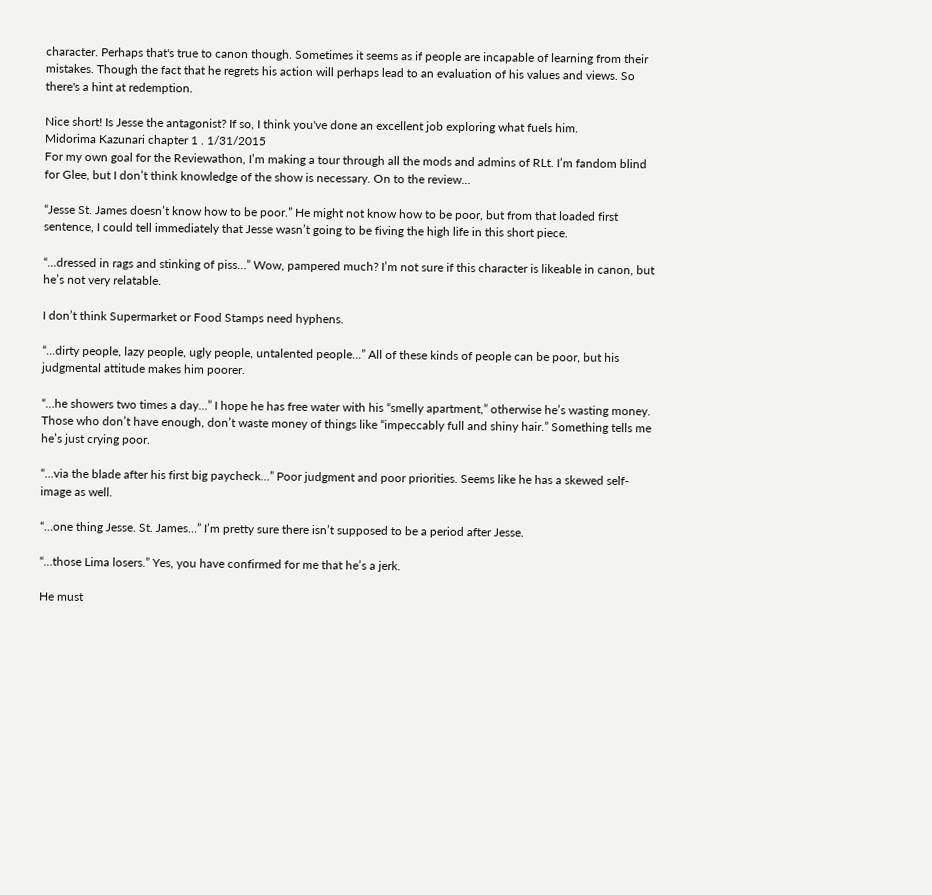character. Perhaps that's true to canon though. Sometimes it seems as if people are incapable of learning from their mistakes. Though the fact that he regrets his action will perhaps lead to an evaluation of his values and views. So there's a hint at redemption.

Nice short! Is Jesse the antagonist? If so, I think you've done an excellent job exploring what fuels him.
Midorima Kazunari chapter 1 . 1/31/2015
For my own goal for the Reviewathon, I’m making a tour through all the mods and admins of RLt. I’m fandom blind for Glee, but I don’t think knowledge of the show is necessary. On to the review…

“Jesse St. James doesn’t know how to be poor.” He might not know how to be poor, but from that loaded first sentence, I could tell immediately that Jesse wasn’t going to be fiving the high life in this short piece.

“…dressed in rags and stinking of piss…” Wow, pampered much? I’m not sure if this character is likeable in canon, but he’s not very relatable.

I don’t think Supermarket or Food Stamps need hyphens.

“…dirty people, lazy people, ugly people, untalented people…” All of these kinds of people can be poor, but his judgmental attitude makes him poorer.

“…he showers two times a day…” I hope he has free water with his “smelly apartment,” otherwise he’s wasting money. Those who don’t have enough, don’t waste money of things like “impeccably full and shiny hair.” Something tells me he’s just crying poor.

“…via the blade after his first big paycheck…” Poor judgment and poor priorities. Seems like he has a skewed self-image as well.

“…one thing Jesse. St. James…” I’m pretty sure there isn’t supposed to be a period after Jesse.

“…those Lima losers.” Yes, you have confirmed for me that he’s a jerk.

He must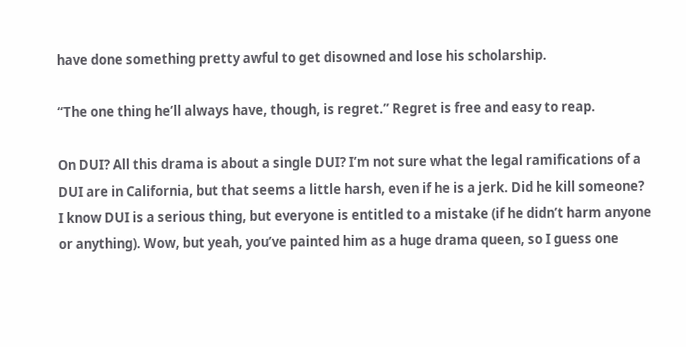have done something pretty awful to get disowned and lose his scholarship.

“The one thing he’ll always have, though, is regret.” Regret is free and easy to reap.

On DUI? All this drama is about a single DUI? I’m not sure what the legal ramifications of a DUI are in California, but that seems a little harsh, even if he is a jerk. Did he kill someone? I know DUI is a serious thing, but everyone is entitled to a mistake (if he didn’t harm anyone or anything). Wow, but yeah, you’ve painted him as a huge drama queen, so I guess one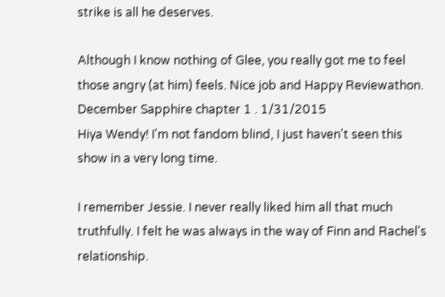strike is all he deserves.

Although I know nothing of Glee, you really got me to feel those angry (at him) feels. Nice job and Happy Reviewathon.
December Sapphire chapter 1 . 1/31/2015
Hiya Wendy! I'm not fandom blind, I just haven't seen this show in a very long time.

I remember Jessie. I never really liked him all that much truthfully. I felt he was always in the way of Finn and Rachel's relationship.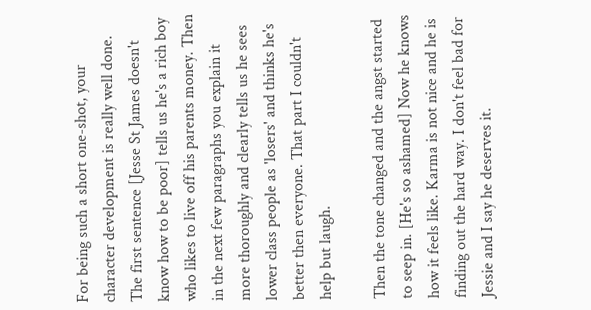For being such a short one-shot, your character development is really well done. The first sentence [Jesse St James doesn't know how to be poor] tells us he's a rich boy who likes to live off his parents money. Then in the next few paragraphs you explain it more thoroughly and clearly tells us he sees lower class people as 'losers' and thinks he's better then everyone. That part I couldn't help but laugh.

Then the tone changed and the angst started to seep in. [He's so ashamed] Now he knows how it feels like. Karma is not nice and he is finding out the hard way. I don't feel bad for Jessie and I say he deserves it.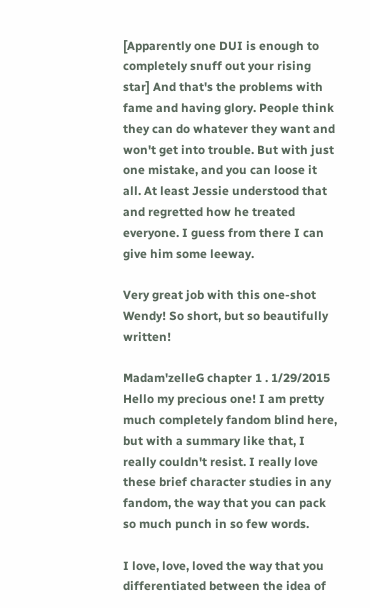[Apparently one DUI is enough to completely snuff out your rising star] And that's the problems with fame and having glory. People think they can do whatever they want and won't get into trouble. But with just one mistake, and you can loose it all. At least Jessie understood that and regretted how he treated everyone. I guess from there I can give him some leeway.

Very great job with this one-shot Wendy! So short, but so beautifully written!

Madam'zelleG chapter 1 . 1/29/2015
Hello my precious one! I am pretty much completely fandom blind here, but with a summary like that, I really couldn't resist. I really love these brief character studies in any fandom, the way that you can pack so much punch in so few words.

I love, love, loved the way that you differentiated between the idea of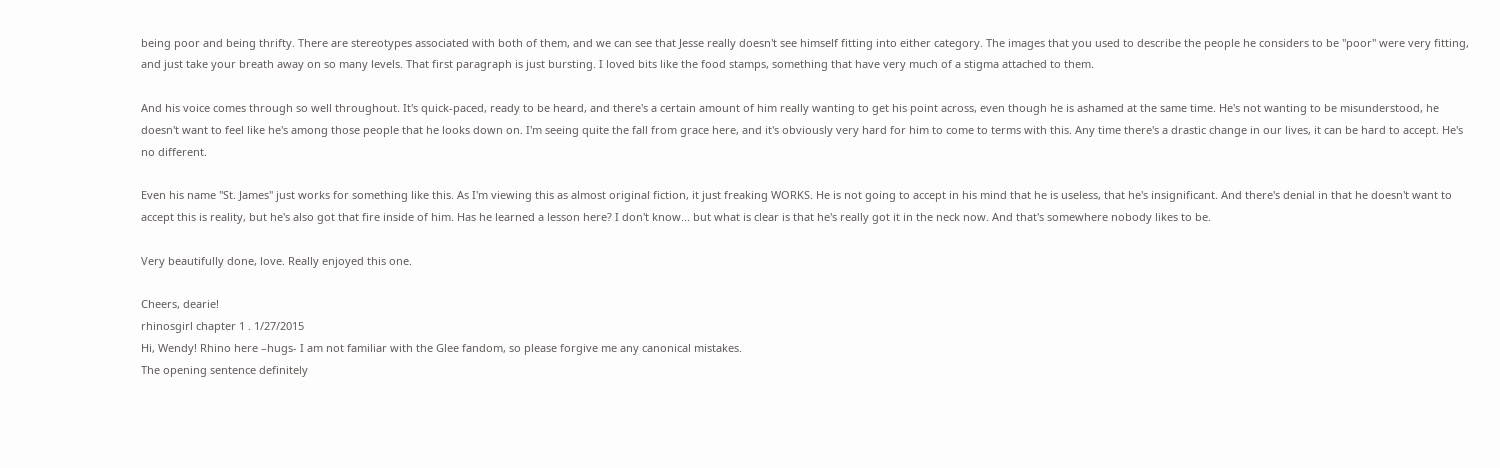being poor and being thrifty. There are stereotypes associated with both of them, and we can see that Jesse really doesn't see himself fitting into either category. The images that you used to describe the people he considers to be "poor" were very fitting, and just take your breath away on so many levels. That first paragraph is just bursting. I loved bits like the food stamps, something that have very much of a stigma attached to them.

And his voice comes through so well throughout. It's quick-paced, ready to be heard, and there's a certain amount of him really wanting to get his point across, even though he is ashamed at the same time. He's not wanting to be misunderstood, he doesn't want to feel like he's among those people that he looks down on. I'm seeing quite the fall from grace here, and it's obviously very hard for him to come to terms with this. Any time there's a drastic change in our lives, it can be hard to accept. He's no different.

Even his name "St. James" just works for something like this. As I'm viewing this as almost original fiction, it just freaking WORKS. He is not going to accept in his mind that he is useless, that he's insignificant. And there's denial in that he doesn't want to accept this is reality, but he's also got that fire inside of him. Has he learned a lesson here? I don't know... but what is clear is that he's really got it in the neck now. And that's somewhere nobody likes to be.

Very beautifully done, love. Really enjoyed this one.

Cheers, dearie!
rhinosgirl chapter 1 . 1/27/2015
Hi, Wendy! Rhino here –hugs- I am not familiar with the Glee fandom, so please forgive me any canonical mistakes.
The opening sentence definitely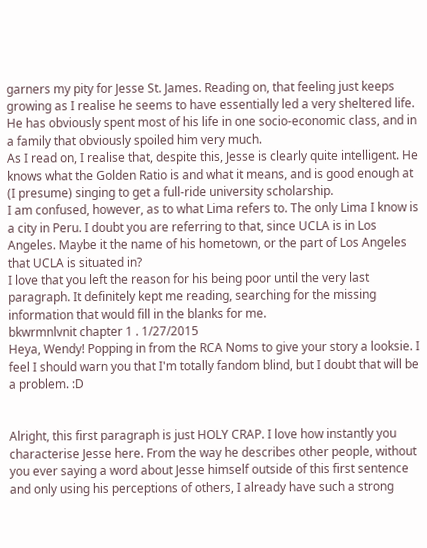garners my pity for Jesse St. James. Reading on, that feeling just keeps growing as I realise he seems to have essentially led a very sheltered life. He has obviously spent most of his life in one socio-economic class, and in a family that obviously spoiled him very much.
As I read on, I realise that, despite this, Jesse is clearly quite intelligent. He knows what the Golden Ratio is and what it means, and is good enough at (I presume) singing to get a full-ride university scholarship.
I am confused, however, as to what Lima refers to. The only Lima I know is a city in Peru. I doubt you are referring to that, since UCLA is in Los Angeles. Maybe it the name of his hometown, or the part of Los Angeles that UCLA is situated in?
I love that you left the reason for his being poor until the very last paragraph. It definitely kept me reading, searching for the missing information that would fill in the blanks for me.
bkwrmnlvnit chapter 1 . 1/27/2015
Heya, Wendy! Popping in from the RCA Noms to give your story a looksie. I feel I should warn you that I'm totally fandom blind, but I doubt that will be a problem. :D


Alright, this first paragraph is just HOLY CRAP. I love how instantly you characterise Jesse here. From the way he describes other people, without you ever saying a word about Jesse himself outside of this first sentence and only using his perceptions of others, I already have such a strong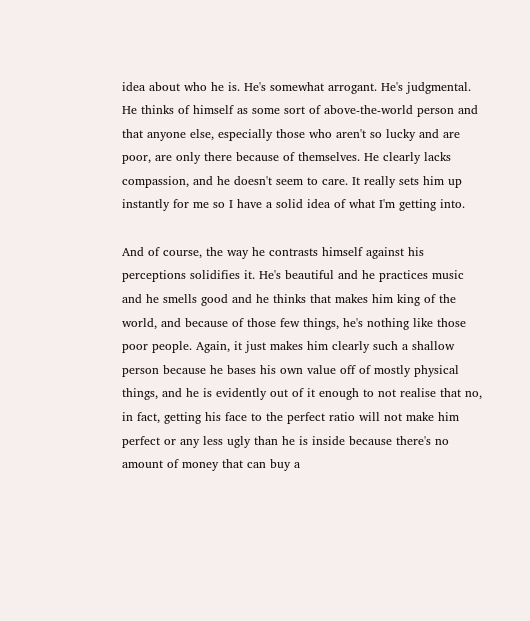idea about who he is. He's somewhat arrogant. He's judgmental. He thinks of himself as some sort of above-the-world person and that anyone else, especially those who aren't so lucky and are poor, are only there because of themselves. He clearly lacks compassion, and he doesn't seem to care. It really sets him up instantly for me so I have a solid idea of what I'm getting into.

And of course, the way he contrasts himself against his perceptions solidifies it. He's beautiful and he practices music and he smells good and he thinks that makes him king of the world, and because of those few things, he's nothing like those poor people. Again, it just makes him clearly such a shallow person because he bases his own value off of mostly physical things, and he is evidently out of it enough to not realise that no, in fact, getting his face to the perfect ratio will not make him perfect or any less ugly than he is inside because there's no amount of money that can buy a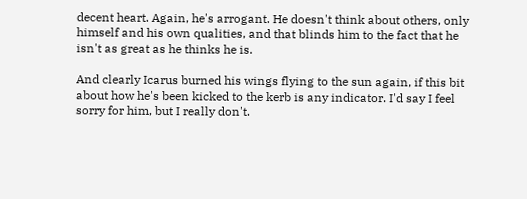decent heart. Again, he's arrogant. He doesn't think about others, only himself and his own qualities, and that blinds him to the fact that he isn't as great as he thinks he is.

And clearly Icarus burned his wings flying to the sun again, if this bit about how he's been kicked to the kerb is any indicator. I'd say I feel sorry for him, but I really don't.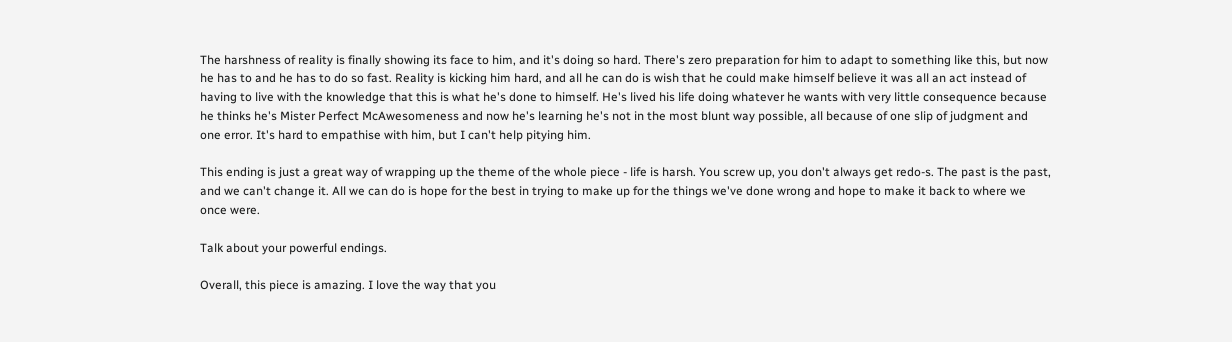The harshness of reality is finally showing its face to him, and it's doing so hard. There's zero preparation for him to adapt to something like this, but now he has to and he has to do so fast. Reality is kicking him hard, and all he can do is wish that he could make himself believe it was all an act instead of having to live with the knowledge that this is what he's done to himself. He's lived his life doing whatever he wants with very little consequence because he thinks he's Mister Perfect McAwesomeness and now he's learning he's not in the most blunt way possible, all because of one slip of judgment and one error. It's hard to empathise with him, but I can't help pitying him.

This ending is just a great way of wrapping up the theme of the whole piece - life is harsh. You screw up, you don't always get redo-s. The past is the past, and we can't change it. All we can do is hope for the best in trying to make up for the things we've done wrong and hope to make it back to where we once were.

Talk about your powerful endings.

Overall, this piece is amazing. I love the way that you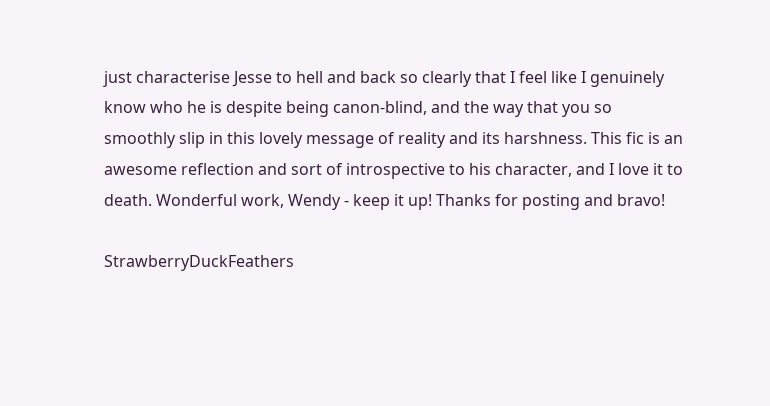just characterise Jesse to hell and back so clearly that I feel like I genuinely know who he is despite being canon-blind, and the way that you so smoothly slip in this lovely message of reality and its harshness. This fic is an awesome reflection and sort of introspective to his character, and I love it to death. Wonderful work, Wendy - keep it up! Thanks for posting and bravo!

StrawberryDuckFeathers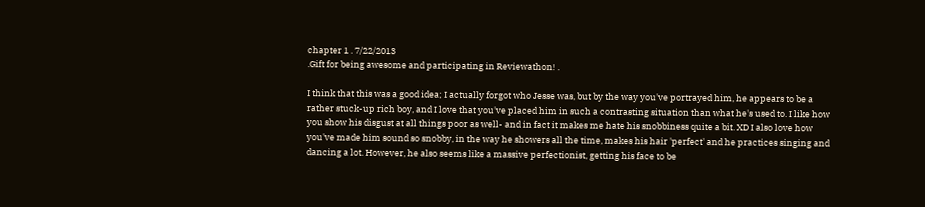chapter 1 . 7/22/2013
.Gift for being awesome and participating in Reviewathon! .

I think that this was a good idea; I actually forgot who Jesse was, but by the way you've portrayed him, he appears to be a rather stuck-up rich boy, and I love that you've placed him in such a contrasting situation than what he's used to. I like how you show his disgust at all things poor as well- and in fact it makes me hate his snobbiness quite a bit. XD I also love how you've made him sound so snobby, in the way he showers all the time, makes his hair 'perfect' and he practices singing and dancing a lot. However, he also seems like a massive perfectionist, getting his face to be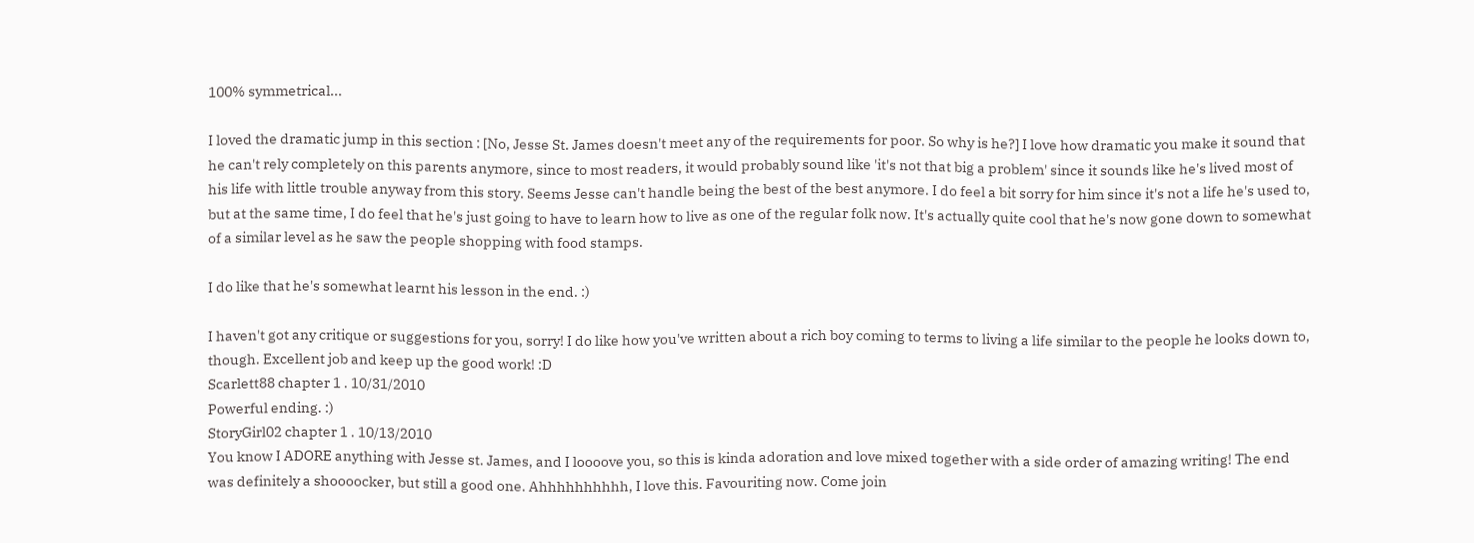100% symmetrical...

I loved the dramatic jump in this section : [No, Jesse St. James doesn't meet any of the requirements for poor. So why is he?] I love how dramatic you make it sound that he can't rely completely on this parents anymore, since to most readers, it would probably sound like 'it's not that big a problem' since it sounds like he's lived most of his life with little trouble anyway from this story. Seems Jesse can't handle being the best of the best anymore. I do feel a bit sorry for him since it's not a life he's used to, but at the same time, I do feel that he's just going to have to learn how to live as one of the regular folk now. It's actually quite cool that he's now gone down to somewhat of a similar level as he saw the people shopping with food stamps.

I do like that he's somewhat learnt his lesson in the end. :)

I haven't got any critique or suggestions for you, sorry! I do like how you've written about a rich boy coming to terms to living a life similar to the people he looks down to, though. Excellent job and keep up the good work! :D
Scarlett88 chapter 1 . 10/31/2010
Powerful ending. :)
StoryGirl02 chapter 1 . 10/13/2010
You know I ADORE anything with Jesse st. James, and I loooove you, so this is kinda adoration and love mixed together with a side order of amazing writing! The end was definitely a shoooocker, but still a good one. Ahhhhhhhhhh, I love this. Favouriting now. Come join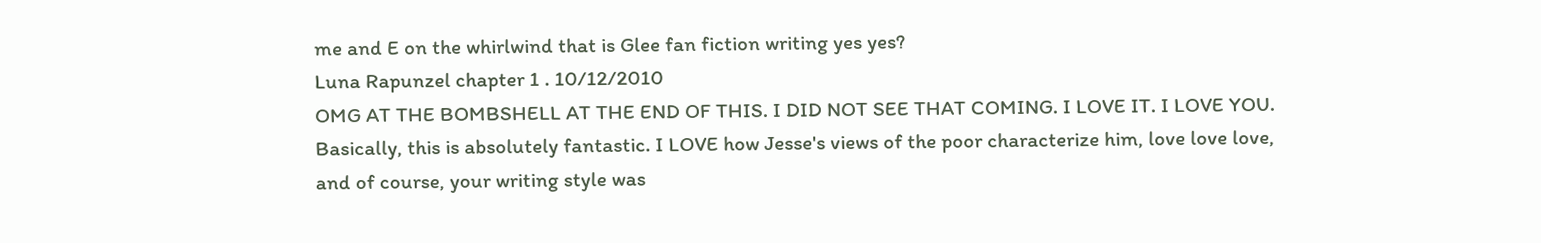me and E on the whirlwind that is Glee fan fiction writing yes yes?
Luna Rapunzel chapter 1 . 10/12/2010
OMG AT THE BOMBSHELL AT THE END OF THIS. I DID NOT SEE THAT COMING. I LOVE IT. I LOVE YOU. Basically, this is absolutely fantastic. I LOVE how Jesse's views of the poor characterize him, love love love, and of course, your writing style was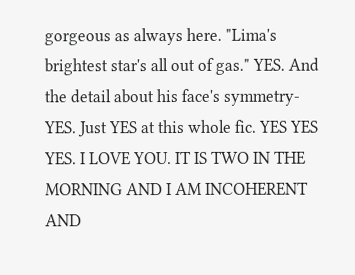gorgeous as always here. "Lima's brightest star's all out of gas." YES. And the detail about his face's symmetry-YES. Just YES at this whole fic. YES YES YES. I LOVE YOU. IT IS TWO IN THE MORNING AND I AM INCOHERENT AND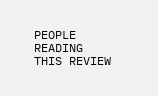PEOPLE READING THIS REVIEW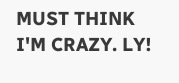MUST THINK I'M CRAZY. LY!